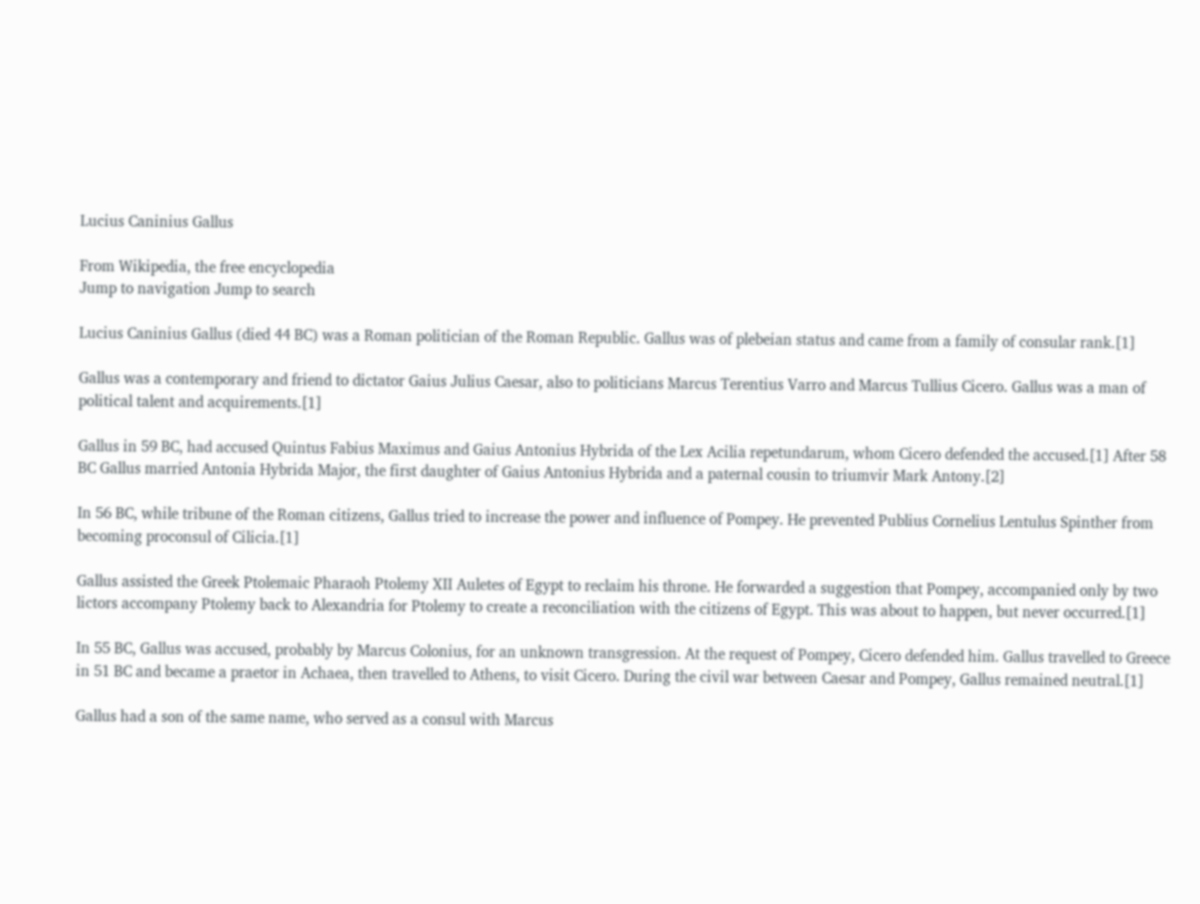Lucius Caninius Gallus

From Wikipedia, the free encyclopedia
Jump to navigation Jump to search

Lucius Caninius Gallus (died 44 BC) was a Roman politician of the Roman Republic. Gallus was of plebeian status and came from a family of consular rank.[1]

Gallus was a contemporary and friend to dictator Gaius Julius Caesar, also to politicians Marcus Terentius Varro and Marcus Tullius Cicero. Gallus was a man of political talent and acquirements.[1]

Gallus in 59 BC, had accused Quintus Fabius Maximus and Gaius Antonius Hybrida of the Lex Acilia repetundarum, whom Cicero defended the accused.[1] After 58 BC Gallus married Antonia Hybrida Major, the first daughter of Gaius Antonius Hybrida and a paternal cousin to triumvir Mark Antony.[2]

In 56 BC, while tribune of the Roman citizens, Gallus tried to increase the power and influence of Pompey. He prevented Publius Cornelius Lentulus Spinther from becoming proconsul of Cilicia.[1]

Gallus assisted the Greek Ptolemaic Pharaoh Ptolemy XII Auletes of Egypt to reclaim his throne. He forwarded a suggestion that Pompey, accompanied only by two lictors accompany Ptolemy back to Alexandria for Ptolemy to create a reconciliation with the citizens of Egypt. This was about to happen, but never occurred.[1]

In 55 BC, Gallus was accused, probably by Marcus Colonius, for an unknown transgression. At the request of Pompey, Cicero defended him. Gallus travelled to Greece in 51 BC and became a praetor in Achaea, then travelled to Athens, to visit Cicero. During the civil war between Caesar and Pompey, Gallus remained neutral.[1]

Gallus had a son of the same name, who served as a consul with Marcus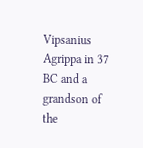Vipsanius Agrippa in 37 BC and a grandson of the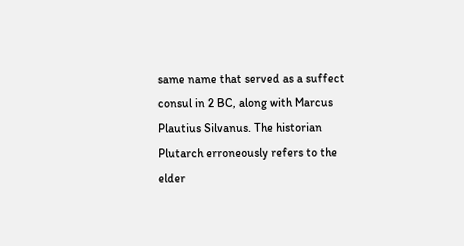same name that served as a suffect consul in 2 BC, along with Marcus Plautius Silvanus. The historian Plutarch erroneously refers to the elder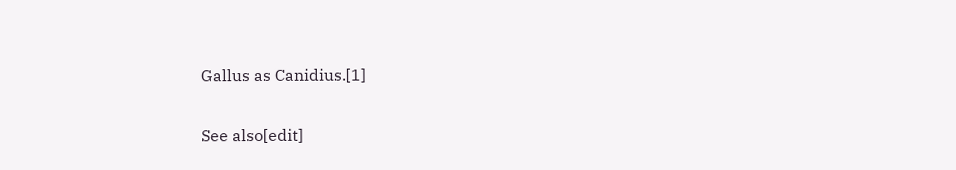Gallus as Canidius.[1]

See also[edit]